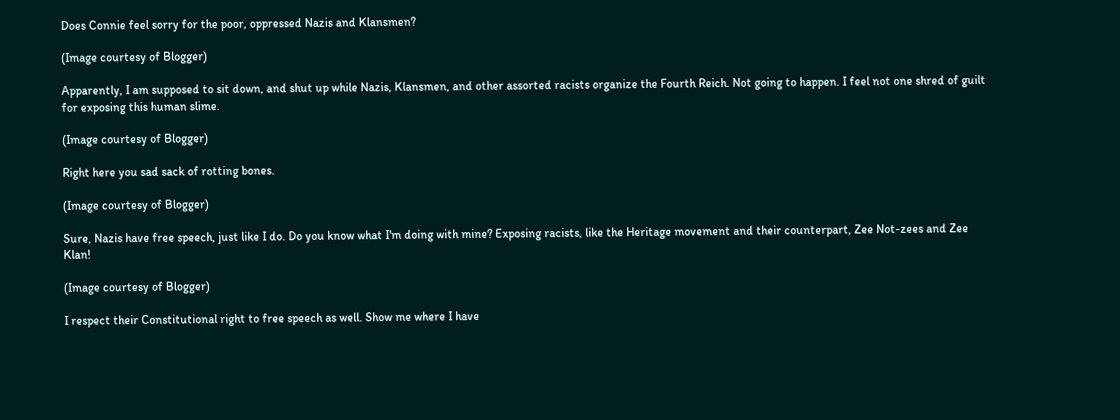Does Connie feel sorry for the poor, oppressed Nazis and Klansmen?

(Image courtesy of Blogger)

Apparently, I am supposed to sit down, and shut up while Nazis, Klansmen, and other assorted racists organize the Fourth Reich. Not going to happen. I feel not one shred of guilt for exposing this human slime.

(Image courtesy of Blogger)

Right here you sad sack of rotting bones.

(Image courtesy of Blogger)

Sure, Nazis have free speech, just like I do. Do you know what I'm doing with mine? Exposing racists, like the Heritage movement and their counterpart, Zee Not-zees and Zee Klan!

(Image courtesy of Blogger)

I respect their Constitutional right to free speech as well. Show me where I have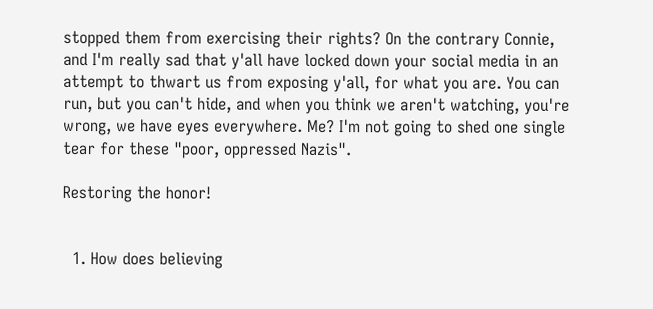stopped them from exercising their rights? On the contrary Connie, and I'm really sad that y'all have locked down your social media in an attempt to thwart us from exposing y'all, for what you are. You can run, but you can't hide, and when you think we aren't watching, you're wrong, we have eyes everywhere. Me? I'm not going to shed one single tear for these "poor, oppressed Nazis".

Restoring the honor!


  1. How does believing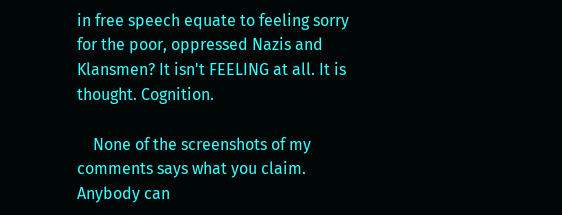in free speech equate to feeling sorry for the poor, oppressed Nazis and Klansmen? It isn't FEELING at all. It is thought. Cognition.

    None of the screenshots of my comments says what you claim. Anybody can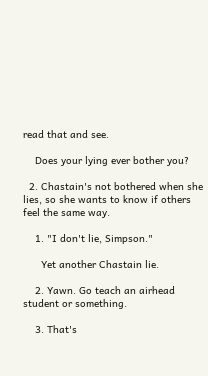read that and see.

    Does your lying ever bother you?

  2. Chastain's not bothered when she lies, so she wants to know if others feel the same way.

    1. "I don't lie, Simpson."

      Yet another Chastain lie.

    2. Yawn. Go teach an airhead student or something.

    3. That's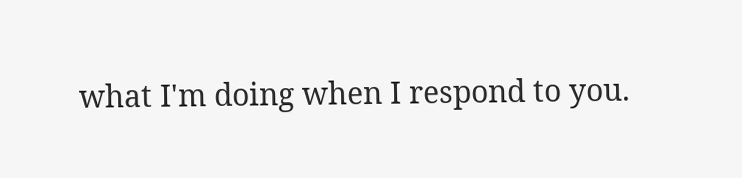what I'm doing when I respond to you.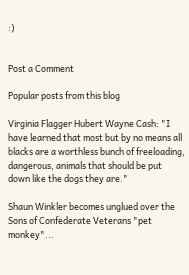:)


Post a Comment

Popular posts from this blog

Virginia Flagger Hubert Wayne Cash: "I have learned that most but by no means all blacks are a worthless bunch of freeloading, dangerous, animals that should be put down like the dogs they are."

Shaun Winkler becomes unglued over the Sons of Confederate Veterans "pet monkey"...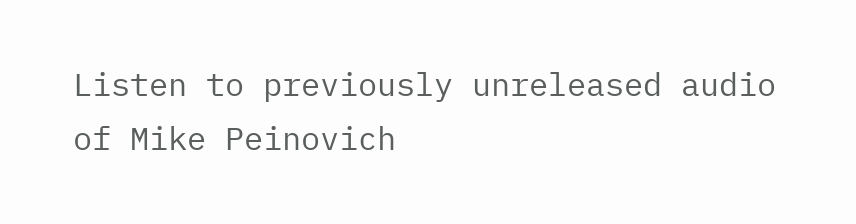Listen to previously unreleased audio of Mike Peinovich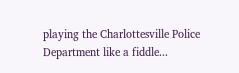playing the Charlottesville Police Department like a fiddle...